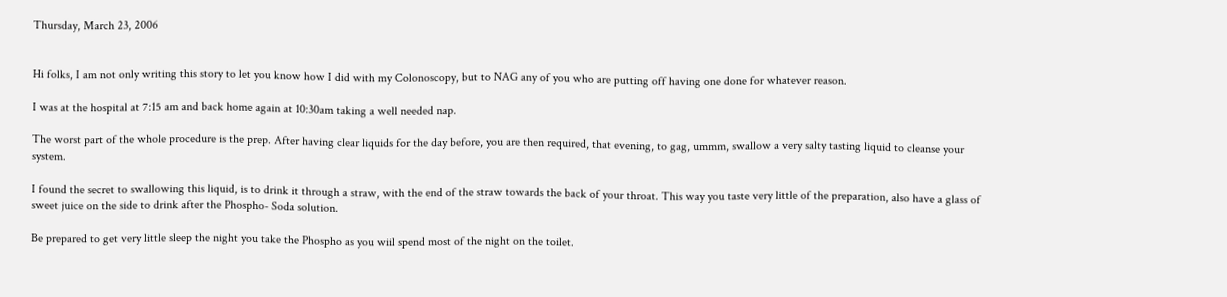Thursday, March 23, 2006


Hi folks, I am not only writing this story to let you know how I did with my Colonoscopy, but to NAG any of you who are putting off having one done for whatever reason.

I was at the hospital at 7:15 am and back home again at 10:30am taking a well needed nap.

The worst part of the whole procedure is the prep. After having clear liquids for the day before, you are then required, that evening, to gag, ummm, swallow a very salty tasting liquid to cleanse your system.

I found the secret to swallowing this liquid, is to drink it through a straw, with the end of the straw towards the back of your throat. This way you taste very little of the preparation, also have a glass of sweet juice on the side to drink after the Phospho- Soda solution.

Be prepared to get very little sleep the night you take the Phospho as you wiil spend most of the night on the toilet.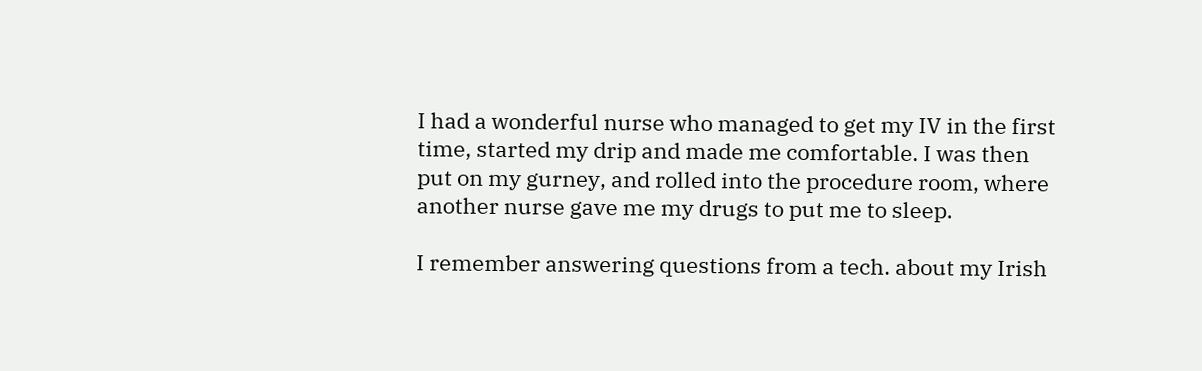I had a wonderful nurse who managed to get my IV in the first time, started my drip and made me comfortable. I was then put on my gurney, and rolled into the procedure room, where another nurse gave me my drugs to put me to sleep.

I remember answering questions from a tech. about my Irish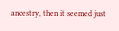ancestry, then it seemed just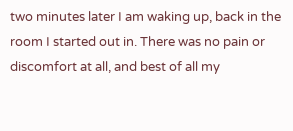two minutes later I am waking up, back in the room I started out in. There was no pain or discomfort at all, and best of all my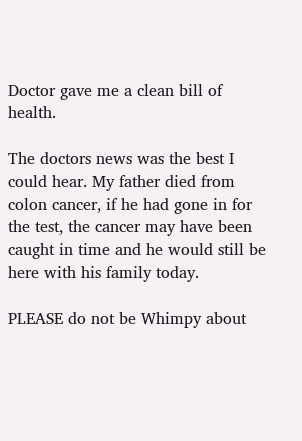Doctor gave me a clean bill of health.

The doctors news was the best I could hear. My father died from colon cancer, if he had gone in for the test, the cancer may have been caught in time and he would still be here with his family today.

PLEASE do not be Whimpy about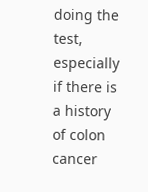doing the test, especially if there is a history of colon cancer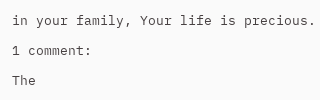in your family, Your life is precious.

1 comment:

The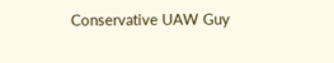Conservative UAW Guy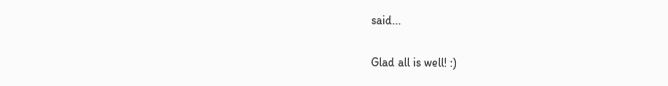said...

Glad all is well! :)